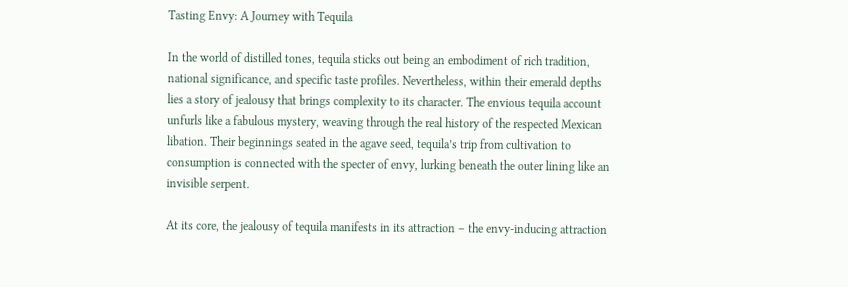Tasting Envy: A Journey with Tequila

In the world of distilled tones, tequila sticks out being an embodiment of rich tradition, national significance, and specific taste profiles. Nevertheless, within their emerald depths lies a story of jealousy that brings complexity to its character. The envious tequila account unfurls like a fabulous mystery, weaving through the real history of the respected Mexican libation. Their beginnings seated in the agave seed, tequila’s trip from cultivation to consumption is connected with the specter of envy, lurking beneath the outer lining like an invisible serpent.

At its core, the jealousy of tequila manifests in its attraction – the envy-inducing attraction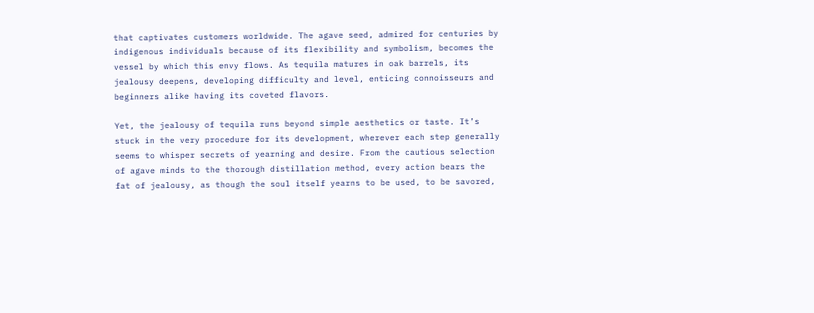that captivates customers worldwide. The agave seed, admired for centuries by indigenous individuals because of its flexibility and symbolism, becomes the vessel by which this envy flows. As tequila matures in oak barrels, its jealousy deepens, developing difficulty and level, enticing connoisseurs and beginners alike having its coveted flavors.

Yet, the jealousy of tequila runs beyond simple aesthetics or taste. It’s stuck in the very procedure for its development, wherever each step generally seems to whisper secrets of yearning and desire. From the cautious selection of agave minds to the thorough distillation method, every action bears the fat of jealousy, as though the soul itself yearns to be used, to be savored,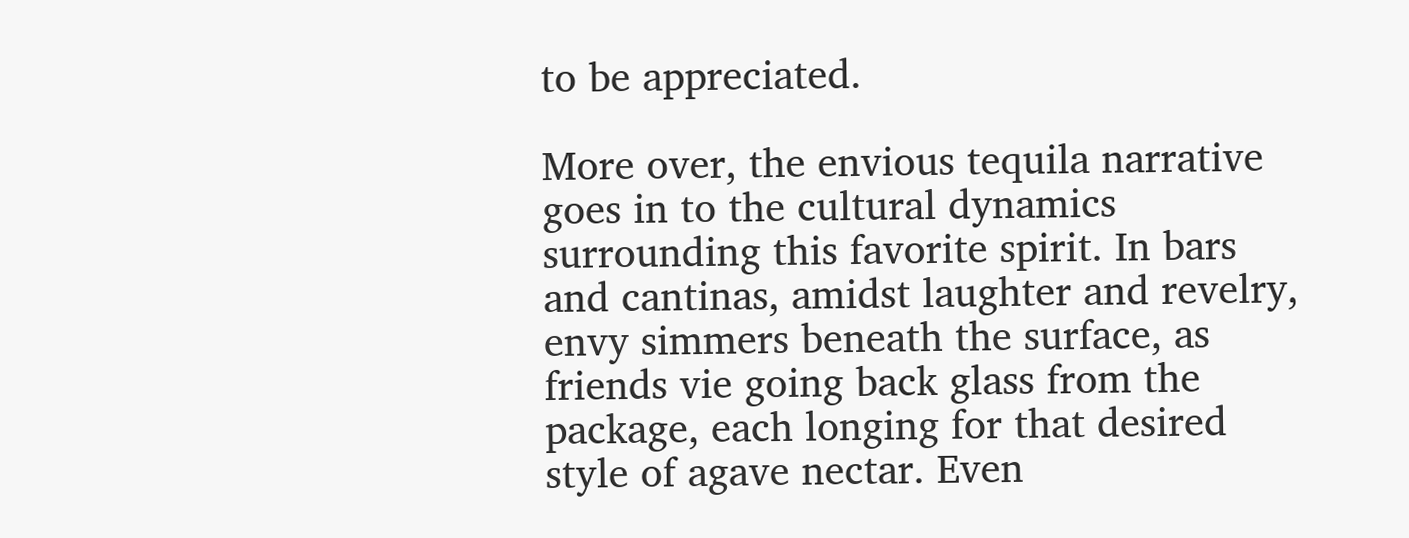to be appreciated.

More over, the envious tequila narrative goes in to the cultural dynamics surrounding this favorite spirit. In bars and cantinas, amidst laughter and revelry, envy simmers beneath the surface, as friends vie going back glass from the package, each longing for that desired style of agave nectar. Even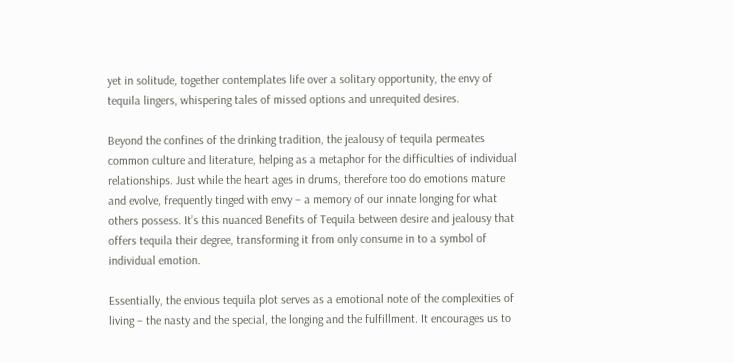yet in solitude, together contemplates life over a solitary opportunity, the envy of tequila lingers, whispering tales of missed options and unrequited desires.

Beyond the confines of the drinking tradition, the jealousy of tequila permeates common culture and literature, helping as a metaphor for the difficulties of individual relationships. Just while the heart ages in drums, therefore too do emotions mature and evolve, frequently tinged with envy – a memory of our innate longing for what others possess. It’s this nuanced Benefits of Tequila between desire and jealousy that offers tequila their degree, transforming it from only consume in to a symbol of individual emotion.

Essentially, the envious tequila plot serves as a emotional note of the complexities of living – the nasty and the special, the longing and the fulfillment. It encourages us to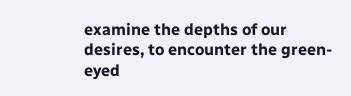examine the depths of our desires, to encounter the green-eyed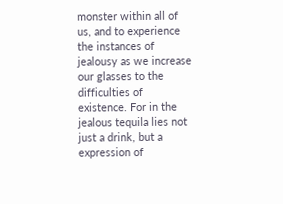monster within all of us, and to experience the instances of jealousy as we increase our glasses to the difficulties of existence. For in the jealous tequila lies not just a drink, but a expression of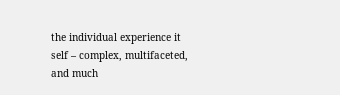the individual experience it self – complex, multifaceted, and much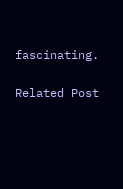fascinating.

Related Post